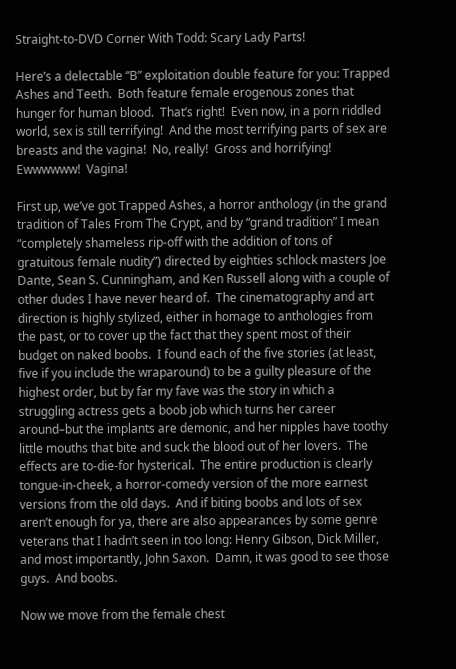Straight-to-DVD Corner With Todd: Scary Lady Parts!

Here’s a delectable “B” exploitation double feature for you: Trapped Ashes and Teeth.  Both feature female erogenous zones that hunger for human blood.  That’s right!  Even now, in a porn riddled world, sex is still terrifying!  And the most terrifying parts of sex are breasts and the vagina!  No, really!  Gross and horrifying!  Ewwwwww!  Vagina!

First up, we’ve got Trapped Ashes, a horror anthology (in the grand tradition of Tales From The Crypt, and by “grand tradition” I mean “completely shameless rip-off with the addition of tons of gratuitous female nudity”) directed by eighties schlock masters Joe Dante, Sean S. Cunningham, and Ken Russell along with a couple of other dudes I have never heard of.  The cinematography and art direction is highly stylized, either in homage to anthologies from the past, or to cover up the fact that they spent most of their budget on naked boobs.  I found each of the five stories (at least, five if you include the wraparound) to be a guilty pleasure of the highest order, but by far my fave was the story in which a struggling actress gets a boob job which turns her career around–but the implants are demonic, and her nipples have toothy little mouths that bite and suck the blood out of her lovers.  The effects are to-die-for hysterical.  The entire production is clearly tongue-in-cheek, a horror-comedy version of the more earnest versions from the old days.  And if biting boobs and lots of sex aren’t enough for ya, there are also appearances by some genre veterans that I hadn’t seen in too long: Henry Gibson, Dick Miller, and most importantly, John Saxon.  Damn, it was good to see those guys.  And boobs.

Now we move from the female chest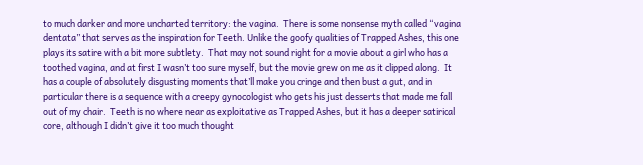to much darker and more uncharted territory: the vagina.  There is some nonsense myth called “vagina dentata” that serves as the inspiration for Teeth. Unlike the goofy qualities of Trapped Ashes, this one plays its satire with a bit more subtlety.  That may not sound right for a movie about a girl who has a toothed vagina, and at first I wasn’t too sure myself, but the movie grew on me as it clipped along.  It has a couple of absolutely disgusting moments that’ll make you cringe and then bust a gut, and in particular there is a sequence with a creepy gynocologist who gets his just desserts that made me fall out of my chair.  Teeth is no where near as exploitative as Trapped Ashes, but it has a deeper satirical core, although I didn’t give it too much thought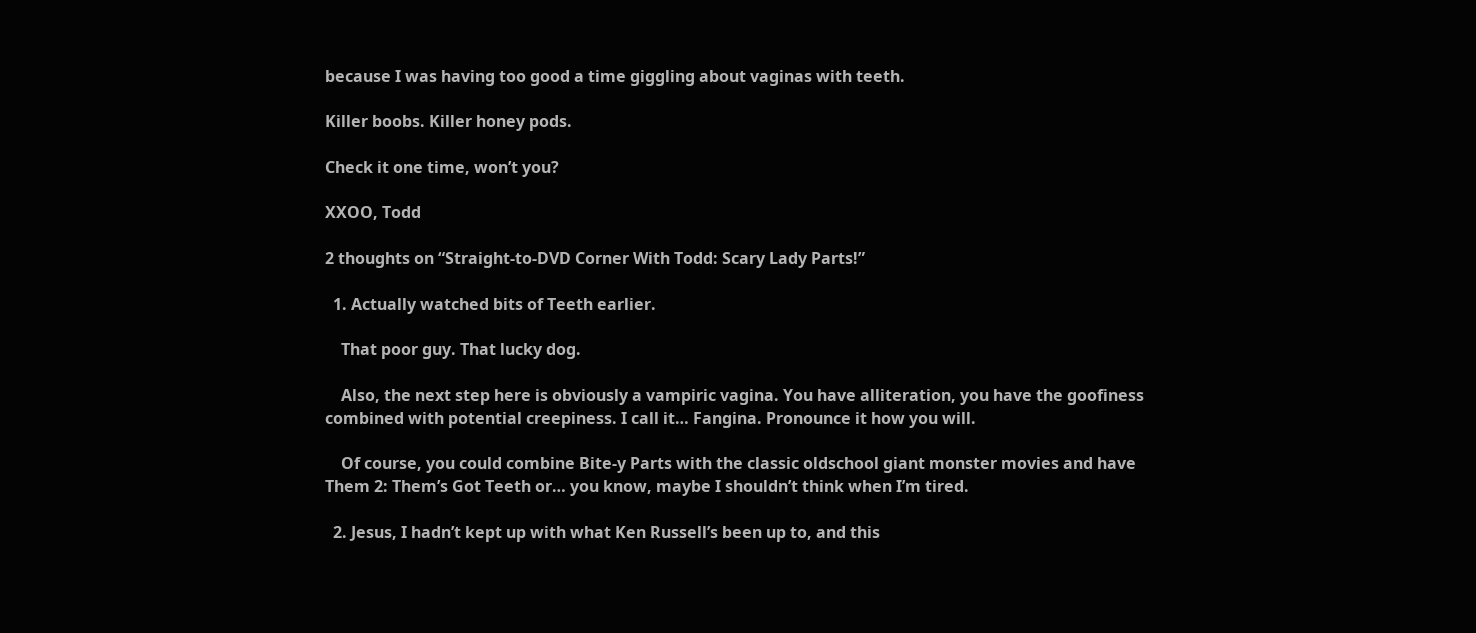because I was having too good a time giggling about vaginas with teeth.

Killer boobs. Killer honey pods.

Check it one time, won’t you?

XXOO, Todd

2 thoughts on “Straight-to-DVD Corner With Todd: Scary Lady Parts!”

  1. Actually watched bits of Teeth earlier.

    That poor guy. That lucky dog.

    Also, the next step here is obviously a vampiric vagina. You have alliteration, you have the goofiness combined with potential creepiness. I call it… Fangina. Pronounce it how you will.

    Of course, you could combine Bite-y Parts with the classic oldschool giant monster movies and have Them 2: Them’s Got Teeth or… you know, maybe I shouldn’t think when I’m tired.

  2. Jesus, I hadn’t kept up with what Ken Russell’s been up to, and this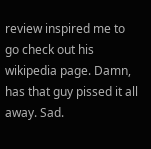review inspired me to go check out his wikipedia page. Damn, has that guy pissed it all away. Sad.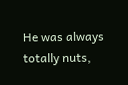He was always totally nuts,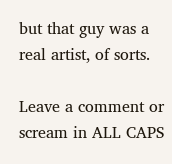but that guy was a real artist, of sorts.

Leave a comment or scream in ALL CAPS